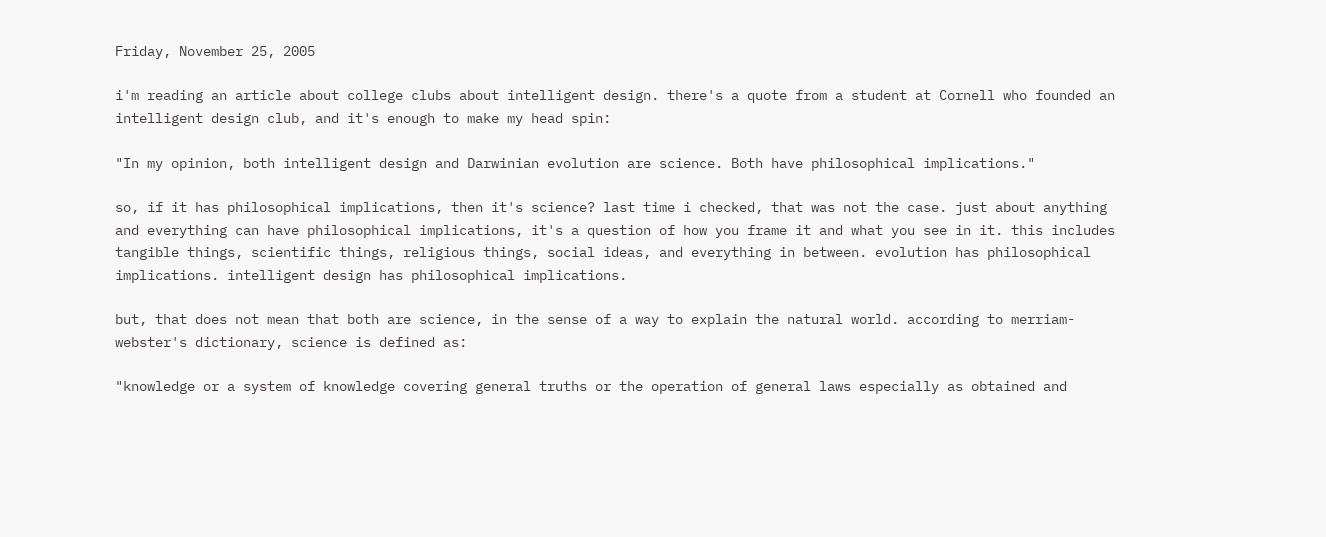Friday, November 25, 2005

i'm reading an article about college clubs about intelligent design. there's a quote from a student at Cornell who founded an intelligent design club, and it's enough to make my head spin:

"In my opinion, both intelligent design and Darwinian evolution are science. Both have philosophical implications."

so, if it has philosophical implications, then it's science? last time i checked, that was not the case. just about anything and everything can have philosophical implications, it's a question of how you frame it and what you see in it. this includes tangible things, scientific things, religious things, social ideas, and everything in between. evolution has philosophical implications. intelligent design has philosophical implications.

but, that does not mean that both are science, in the sense of a way to explain the natural world. according to merriam-webster's dictionary, science is defined as:

"knowledge or a system of knowledge covering general truths or the operation of general laws especially as obtained and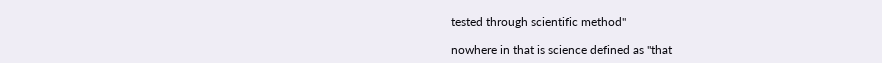tested through scientific method"

nowhere in that is science defined as "that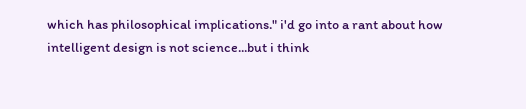which has philosophical implications." i'd go into a rant about how intelligent design is not science...but i think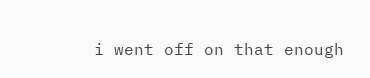i went off on that enough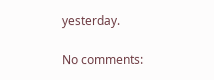yesterday.

No comments: